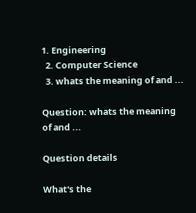1. Engineering
  2. Computer Science
  3. whats the meaning of and ...

Question: whats the meaning of and ...

Question details

What's the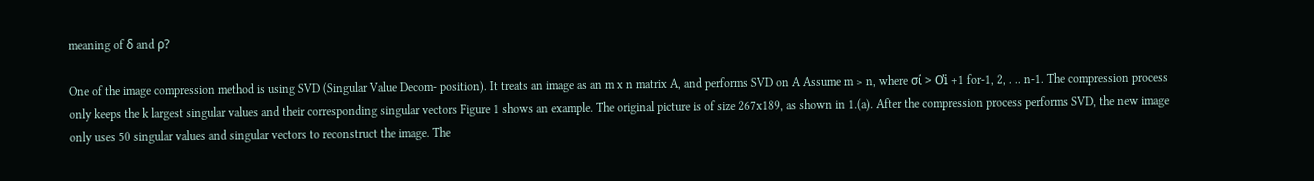meaning of δ and ρ?

One of the image compression method is using SVD (Singular Value Decom- position). It treats an image as an m x n matrix A, and performs SVD on A Assume m > n, where σί > Ơi +1 for-1, 2, . .. n-1. The compression process only keeps the k largest singular values and their corresponding singular vectors Figure 1 shows an example. The original picture is of size 267x189, as shown in 1.(a). After the compression process performs SVD, the new image only uses 50 singular values and singular vectors to reconstruct the image. The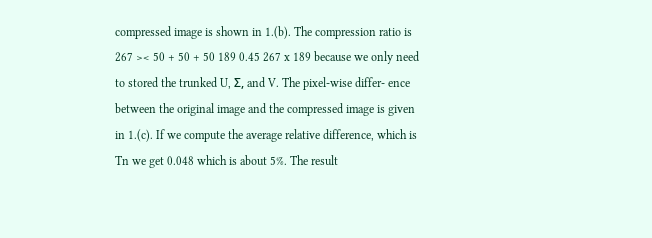compressed image is shown in 1.(b). The compression ratio is 267 >< 50 + 50 + 50 189 0.45 267 x 189 because we only need to stored the trunked U, Σ, and V. The pixel-wise differ- ence between the original image and the compressed image is given in 1.(c). If we compute the average relative difference, which is Tn we get 0.048 which is about 5%. The result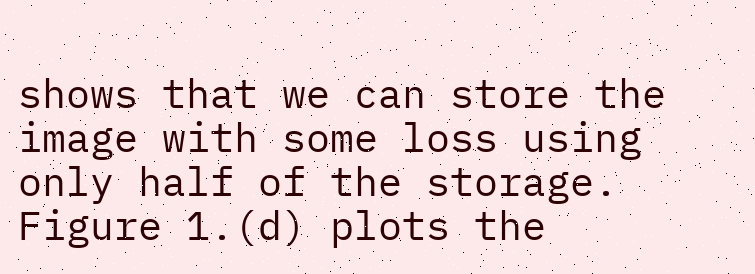shows that we can store the image with some loss using only half of the storage. Figure 1.(d) plots the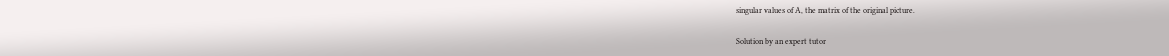singular values of A, the matrix of the original picture.

Solution by an expert tutor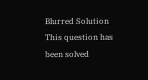Blurred Solution
This question has been solved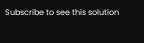Subscribe to see this solution